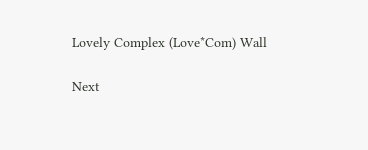Lovely Complex (Love*Com) Wall

Next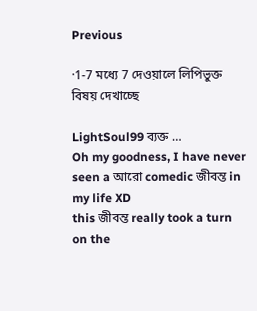Previous

·1-7 মধ্যে 7 দেওয়ালে লিপিভুক্ত বিষয় দেখাচ্ছে

LightSoul99 ব্যক্ত …
Oh my goodness, I have never seen a আরো comedic জীবন্ত in my life XD
this জীবন্ত really took a turn on the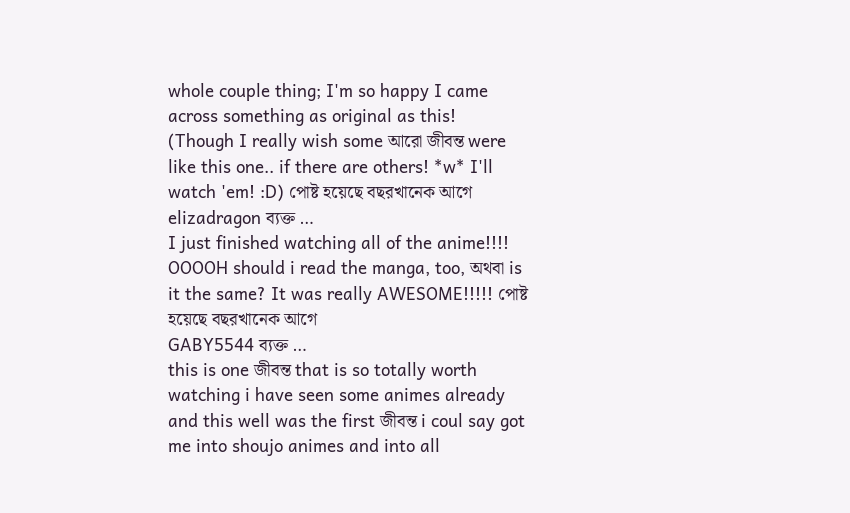whole couple thing; I'm so happy I came across something as original as this!
(Though I really wish some আরো জীবন্ত were like this one.. if there are others! *w* I'll watch 'em! :D) পোষ্ট হয়েছে বছরখানেক আগে
elizadragon ব্যক্ত …
I just finished watching all of the anime!!!! OOOOH should i read the manga, too, অথবা is it the same? It was really AWESOME!!!!! পোষ্ট হয়েছে বছরখানেক আগে
GABY5544 ব্যক্ত …
this is one জীবন্ত that is so totally worth watching i have seen some animes already and this well was the first জীবন্ত i coul say got me into shoujo animes and into all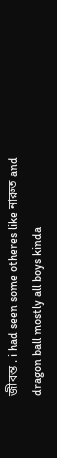জীবন্ত . i had seen some otheres like নারুত and dragon ball mostly all boys kinda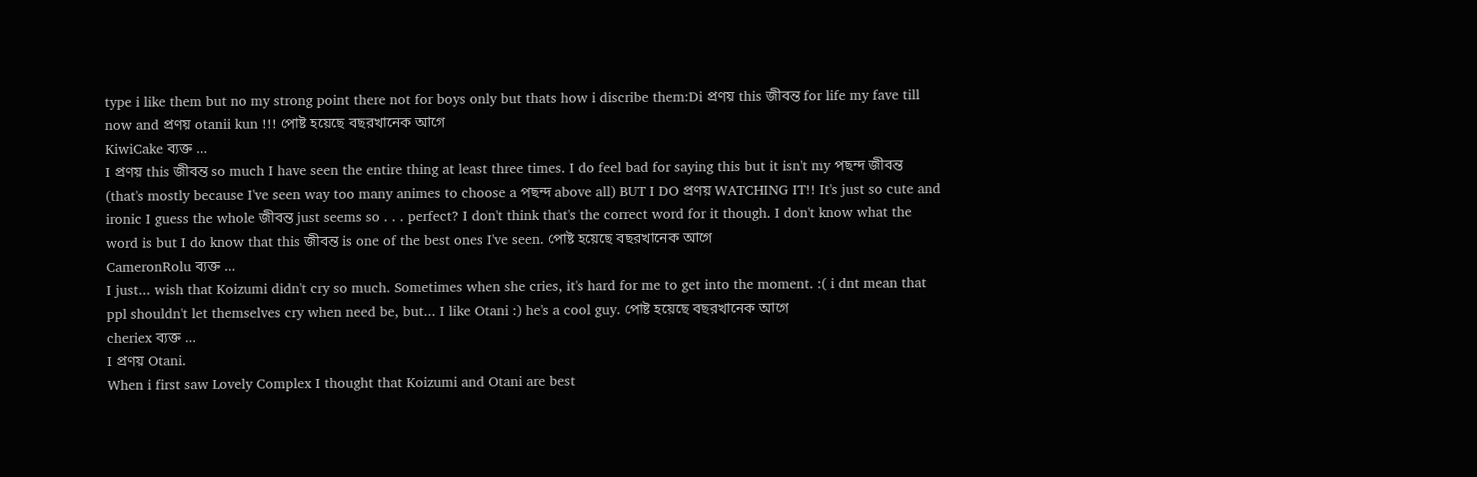type i like them but no my strong point there not for boys only but thats how i discribe them:Di প্রণয় this জীবন্ত for life my fave till now and প্রণয় otanii kun !!! পোষ্ট হয়েছে বছরখানেক আগে
KiwiCake ব্যক্ত …
I প্রণয় this জীবন্ত so much I have seen the entire thing at least three times. I do feel bad for saying this but it isn't my পছন্দ জীবন্ত (that's mostly because I've seen way too many animes to choose a পছন্দ above all) BUT I DO প্রণয় WATCHING IT!! It's just so cute and ironic I guess the whole জীবন্ত just seems so . . . perfect? I don't think that's the correct word for it though. I don't know what the word is but I do know that this জীবন্ত is one of the best ones I've seen. পোষ্ট হয়েছে বছরখানেক আগে
CameronRolu ব্যক্ত …
I just... wish that Koizumi didn't cry so much. Sometimes when she cries, it's hard for me to get into the moment. :( i dnt mean that ppl shouldn't let themselves cry when need be, but... I like Otani :) he's a cool guy. পোষ্ট হয়েছে বছরখানেক আগে
cheriex ব্যক্ত …
I প্রণয় Otani.
When i first saw Lovely Complex I thought that Koizumi and Otani are best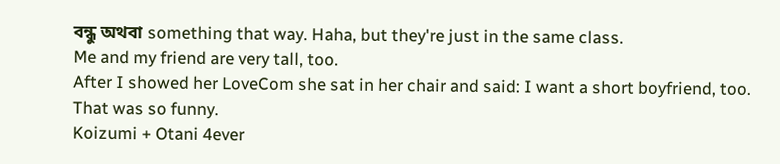বন্ধু অথবা something that way. Haha, but they're just in the same class.
Me and my friend are very tall, too.
After I showed her LoveCom she sat in her chair and said: I want a short boyfriend, too.
That was so funny.
Koizumi + Otani 4ever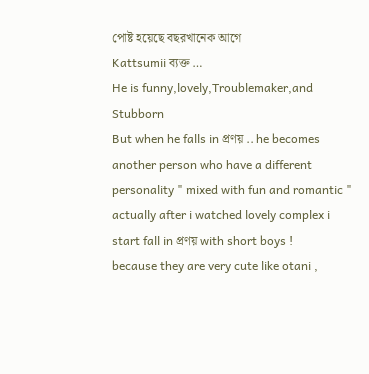পোষ্ট হয়েছে বছরখানেক আগে
Kattsumii ব্যক্ত …
He is funny,lovely,Troublemaker,and Stubborn
But when he falls in প্রণয় .. he becomes another person who have a different personality " mixed with fun and romantic "
actually after i watched lovely complex i start fall in প্রণয় with short boys !
because they are very cute like otani ,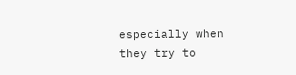especially when they try to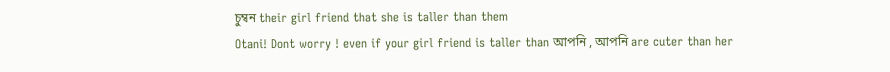চুম্বন their girl friend that she is taller than them
Otani! Dont worry ! even if your girl friend is taller than আপনি , আপনি are cuter than her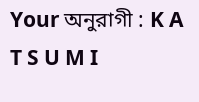Your অনুরাগী : K A T S U M I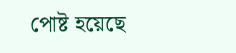পোষ্ট হয়েছে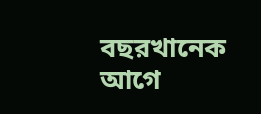বছরখানেক আগে